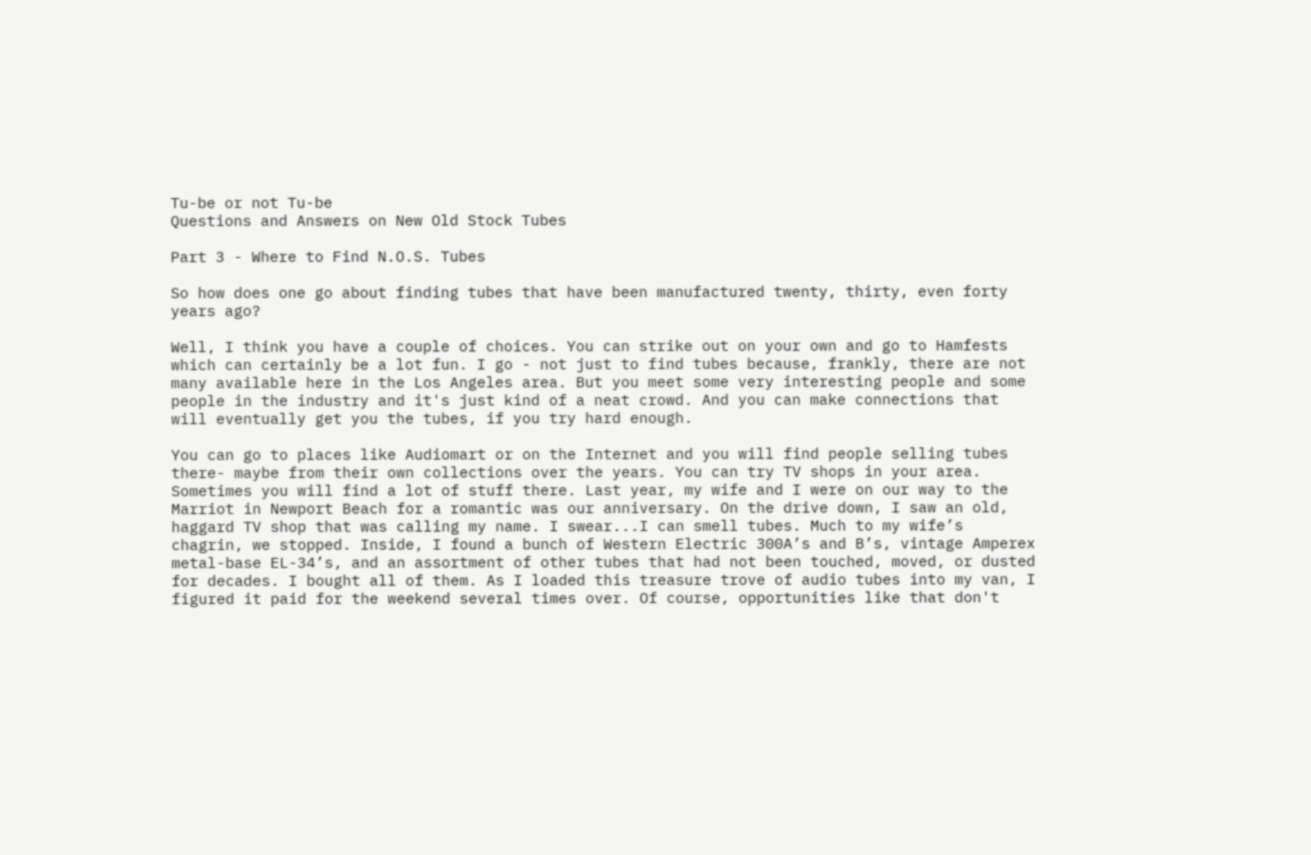Tu-be or not Tu-be
Questions and Answers on New Old Stock Tubes

Part 3 - Where to Find N.O.S. Tubes

So how does one go about finding tubes that have been manufactured twenty, thirty, even forty years ago?

Well, I think you have a couple of choices. You can strike out on your own and go to Hamfests which can certainly be a lot fun. I go - not just to find tubes because, frankly, there are not many available here in the Los Angeles area. But you meet some very interesting people and some people in the industry and it's just kind of a neat crowd. And you can make connections that will eventually get you the tubes, if you try hard enough.

You can go to places like Audiomart or on the Internet and you will find people selling tubes there- maybe from their own collections over the years. You can try TV shops in your area. Sometimes you will find a lot of stuff there. Last year, my wife and I were on our way to the Marriot in Newport Beach for a romantic was our anniversary. On the drive down, I saw an old, haggard TV shop that was calling my name. I swear...I can smell tubes. Much to my wife’s chagrin, we stopped. Inside, I found a bunch of Western Electric 300A’s and B’s, vintage Amperex metal-base EL-34’s, and an assortment of other tubes that had not been touched, moved, or dusted for decades. I bought all of them. As I loaded this treasure trove of audio tubes into my van, I figured it paid for the weekend several times over. Of course, opportunities like that don't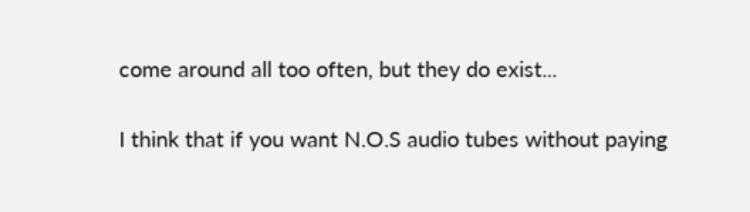come around all too often, but they do exist...

I think that if you want N.O.S audio tubes without paying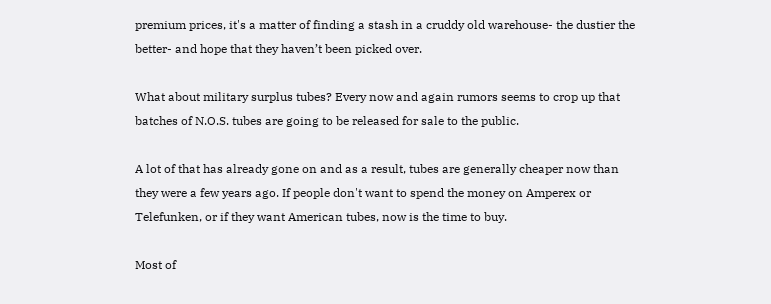premium prices, it's a matter of finding a stash in a cruddy old warehouse- the dustier the better- and hope that they haven’t been picked over.

What about military surplus tubes? Every now and again rumors seems to crop up that batches of N.O.S. tubes are going to be released for sale to the public.

A lot of that has already gone on and as a result, tubes are generally cheaper now than they were a few years ago. If people don't want to spend the money on Amperex or Telefunken, or if they want American tubes, now is the time to buy.

Most of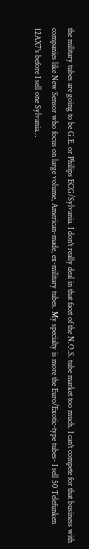the military tubes are going to be G.E. or Philips ECG/Sylvania. I don't really deal in that facet of the N.O.S. tube market too much. I can't compete for that business with companies like New Sensor who focus on large volume, American-made, ex-military tubes. My specialty is more the Euro/Exotic-type tubes- I sell 50 Telefunken 12AX7's before I sell one Sylvania…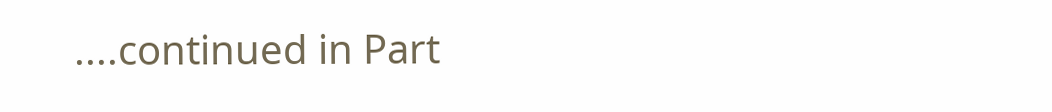....continued in Part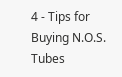4 - Tips for Buying N.O.S. Tubes